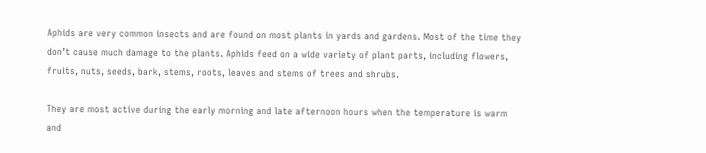Aphids are very common insects and are found on most plants in yards and gardens. Most of the time they don’t cause much damage to the plants. Aphids feed on a wide variety of plant parts, including flowers, fruits, nuts, seeds, bark, stems, roots, leaves and stems of trees and shrubs.

They are most active during the early morning and late afternoon hours when the temperature is warm and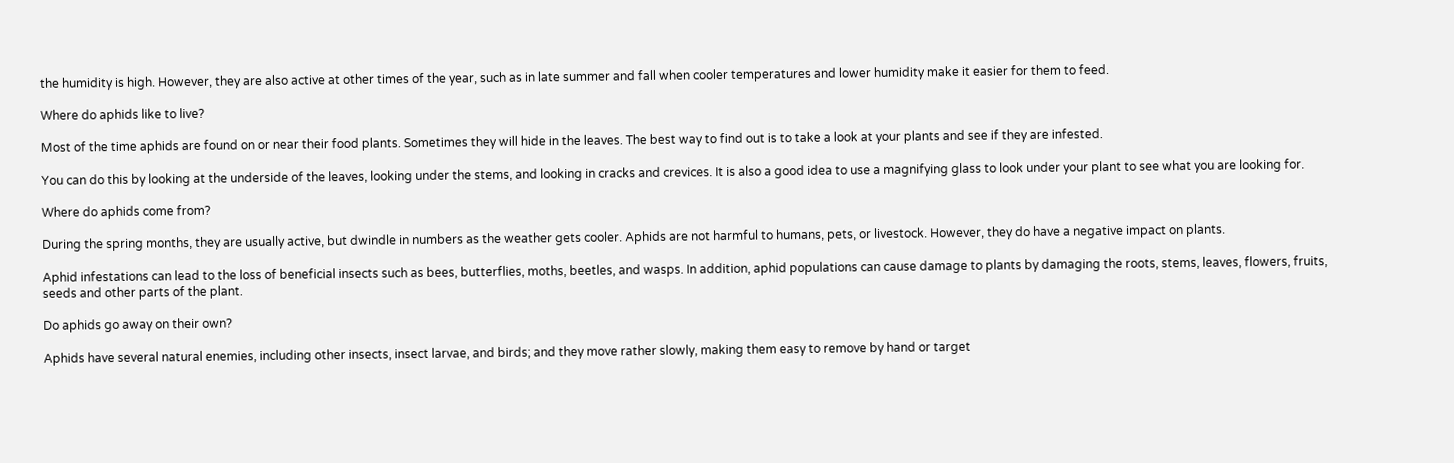the humidity is high. However, they are also active at other times of the year, such as in late summer and fall when cooler temperatures and lower humidity make it easier for them to feed.

Where do aphids like to live?

Most of the time aphids are found on or near their food plants. Sometimes they will hide in the leaves. The best way to find out is to take a look at your plants and see if they are infested.

You can do this by looking at the underside of the leaves, looking under the stems, and looking in cracks and crevices. It is also a good idea to use a magnifying glass to look under your plant to see what you are looking for.

Where do aphids come from?

During the spring months, they are usually active, but dwindle in numbers as the weather gets cooler. Aphids are not harmful to humans, pets, or livestock. However, they do have a negative impact on plants.

Aphid infestations can lead to the loss of beneficial insects such as bees, butterflies, moths, beetles, and wasps. In addition, aphid populations can cause damage to plants by damaging the roots, stems, leaves, flowers, fruits, seeds and other parts of the plant.

Do aphids go away on their own?

Aphids have several natural enemies, including other insects, insect larvae, and birds; and they move rather slowly, making them easy to remove by hand or target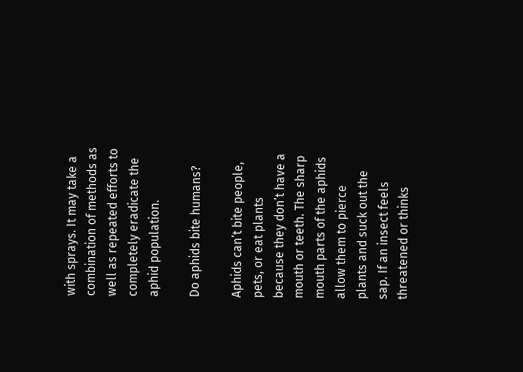with sprays. It may take a combination of methods as well as repeated efforts to completely eradicate the aphid population.

Do aphids bite humans?

Aphids can’t bite people, pets, or eat plants because they don’t have a mouth or teeth. The sharp mouth parts of the aphids allow them to pierce plants and suck out the sap. If an insect feels threatened or thinks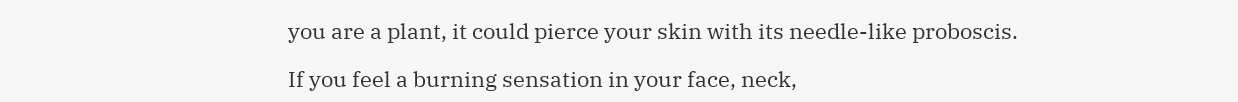you are a plant, it could pierce your skin with its needle-like proboscis.

If you feel a burning sensation in your face, neck,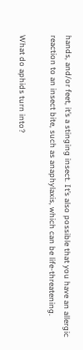hands, and/or feet, it’s a stinging insect. It’s also possible that you have an allergic reaction to an insect bite, such as anaphylaxis, which can be life-threatening.

What do aphids turn into?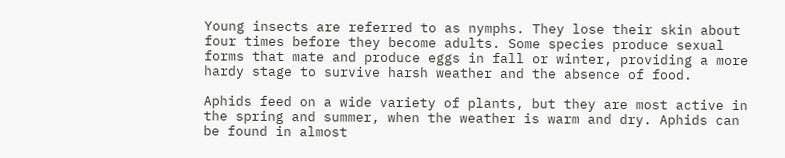Young insects are referred to as nymphs. They lose their skin about four times before they become adults. Some species produce sexual forms that mate and produce eggs in fall or winter, providing a more hardy stage to survive harsh weather and the absence of food.

Aphids feed on a wide variety of plants, but they are most active in the spring and summer, when the weather is warm and dry. Aphids can be found in almost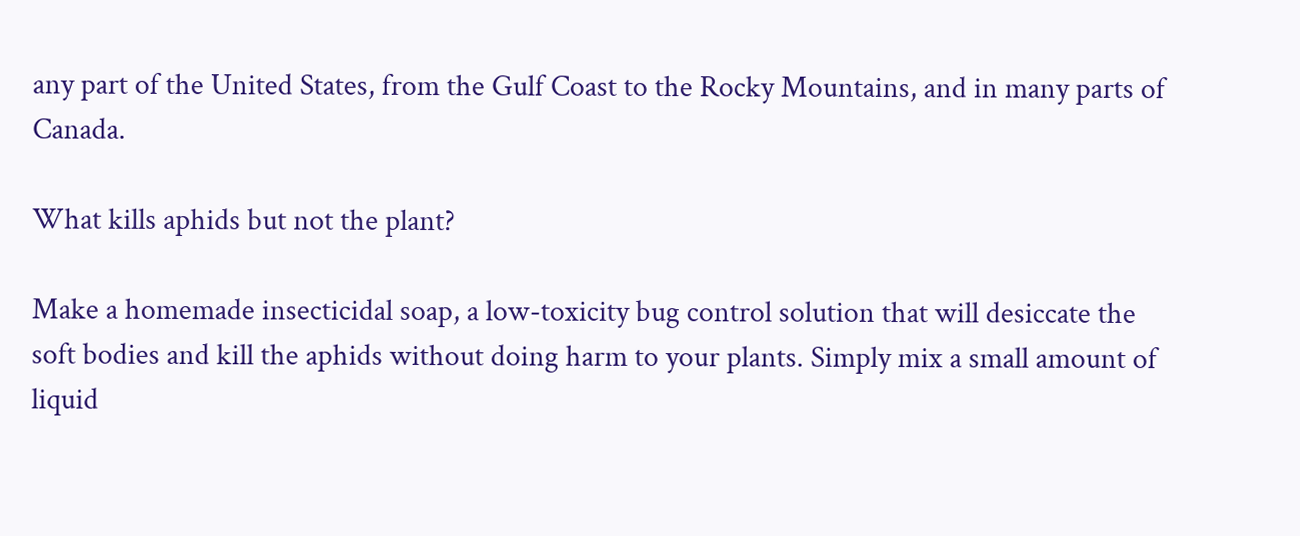any part of the United States, from the Gulf Coast to the Rocky Mountains, and in many parts of Canada.

What kills aphids but not the plant?

Make a homemade insecticidal soap, a low-toxicity bug control solution that will desiccate the soft bodies and kill the aphids without doing harm to your plants. Simply mix a small amount of liquid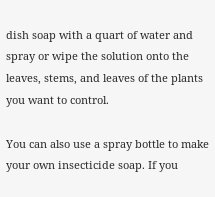dish soap with a quart of water and spray or wipe the solution onto the leaves, stems, and leaves of the plants you want to control.

You can also use a spray bottle to make your own insecticide soap. If you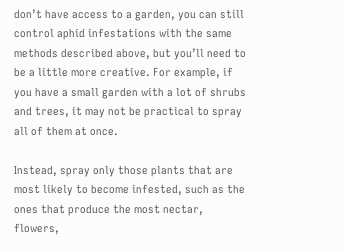don’t have access to a garden, you can still control aphid infestations with the same methods described above, but you’ll need to be a little more creative. For example, if you have a small garden with a lot of shrubs and trees, it may not be practical to spray all of them at once.

Instead, spray only those plants that are most likely to become infested, such as the ones that produce the most nectar, flowers,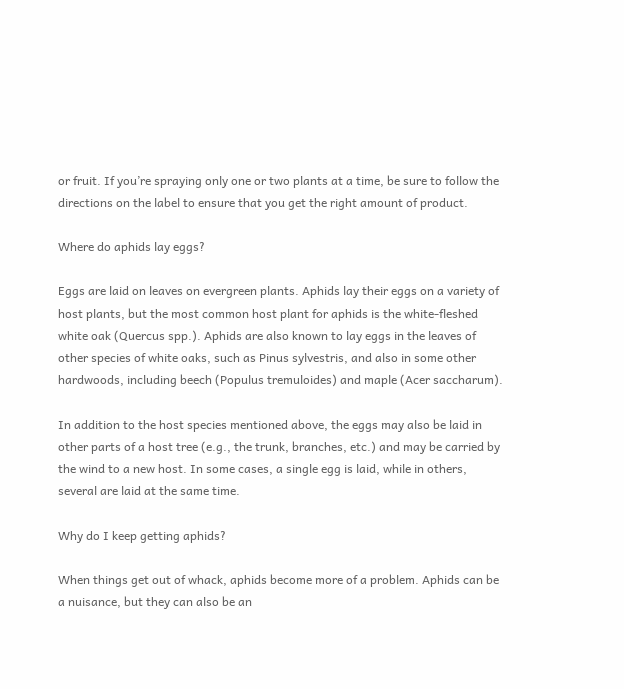or fruit. If you’re spraying only one or two plants at a time, be sure to follow the directions on the label to ensure that you get the right amount of product.

Where do aphids lay eggs?

Eggs are laid on leaves on evergreen plants. Aphids lay their eggs on a variety of host plants, but the most common host plant for aphids is the white-fleshed white oak (Quercus spp.). Aphids are also known to lay eggs in the leaves of other species of white oaks, such as Pinus sylvestris, and also in some other hardwoods, including beech (Populus tremuloides) and maple (Acer saccharum).

In addition to the host species mentioned above, the eggs may also be laid in other parts of a host tree (e.g., the trunk, branches, etc.) and may be carried by the wind to a new host. In some cases, a single egg is laid, while in others, several are laid at the same time.

Why do I keep getting aphids?

When things get out of whack, aphids become more of a problem. Aphids can be a nuisance, but they can also be an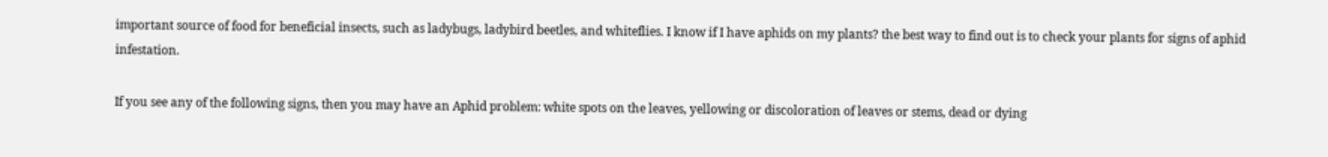important source of food for beneficial insects, such as ladybugs, ladybird beetles, and whiteflies. I know if I have aphids on my plants? the best way to find out is to check your plants for signs of aphid infestation.

If you see any of the following signs, then you may have an Aphid problem: white spots on the leaves, yellowing or discoloration of leaves or stems, dead or dying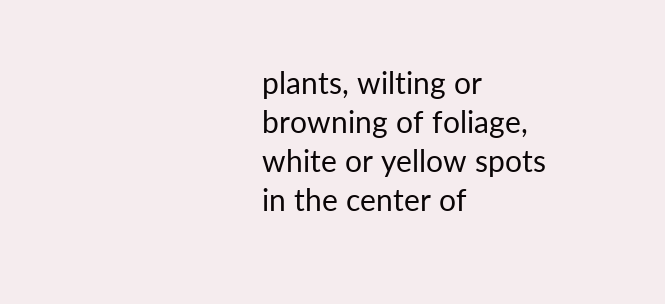plants, wilting or browning of foliage, white or yellow spots in the center of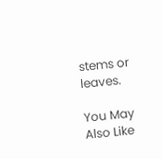stems or leaves.

You May Also Like